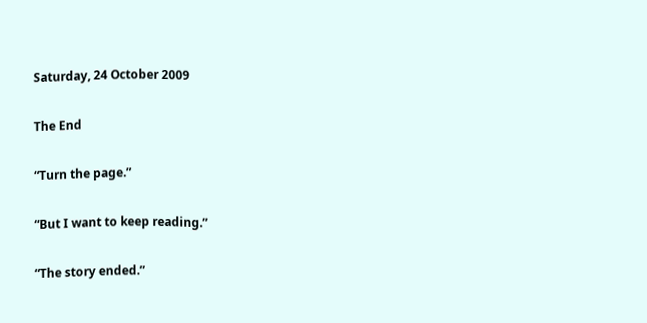Saturday, 24 October 2009

The End

“Turn the page.”

“But I want to keep reading.”

“The story ended.”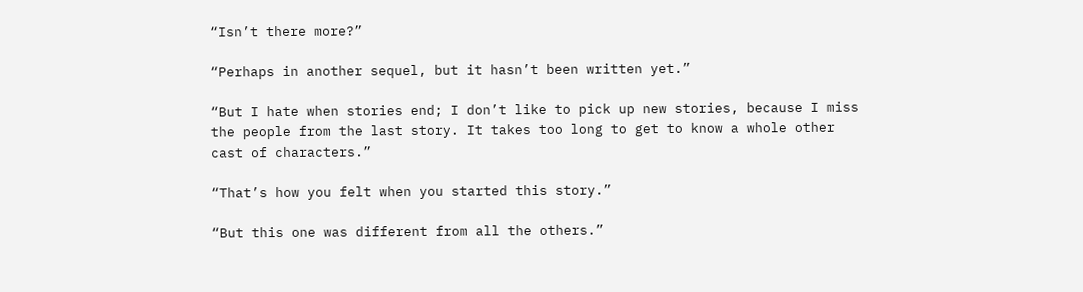“Isn’t there more?”

“Perhaps in another sequel, but it hasn’t been written yet.”

“But I hate when stories end; I don’t like to pick up new stories, because I miss the people from the last story. It takes too long to get to know a whole other cast of characters.”

“That’s how you felt when you started this story.”

“But this one was different from all the others.”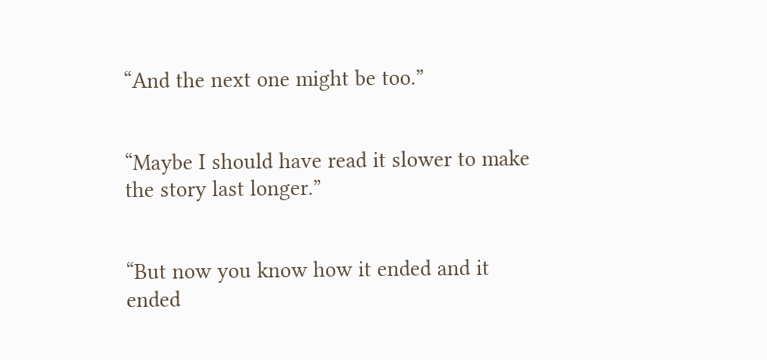“And the next one might be too.”


“Maybe I should have read it slower to make the story last longer.”


“But now you know how it ended and it ended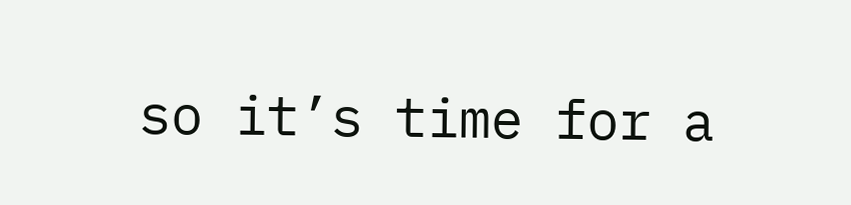so it’s time for a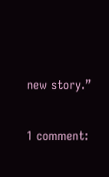new story.”

1 comment: